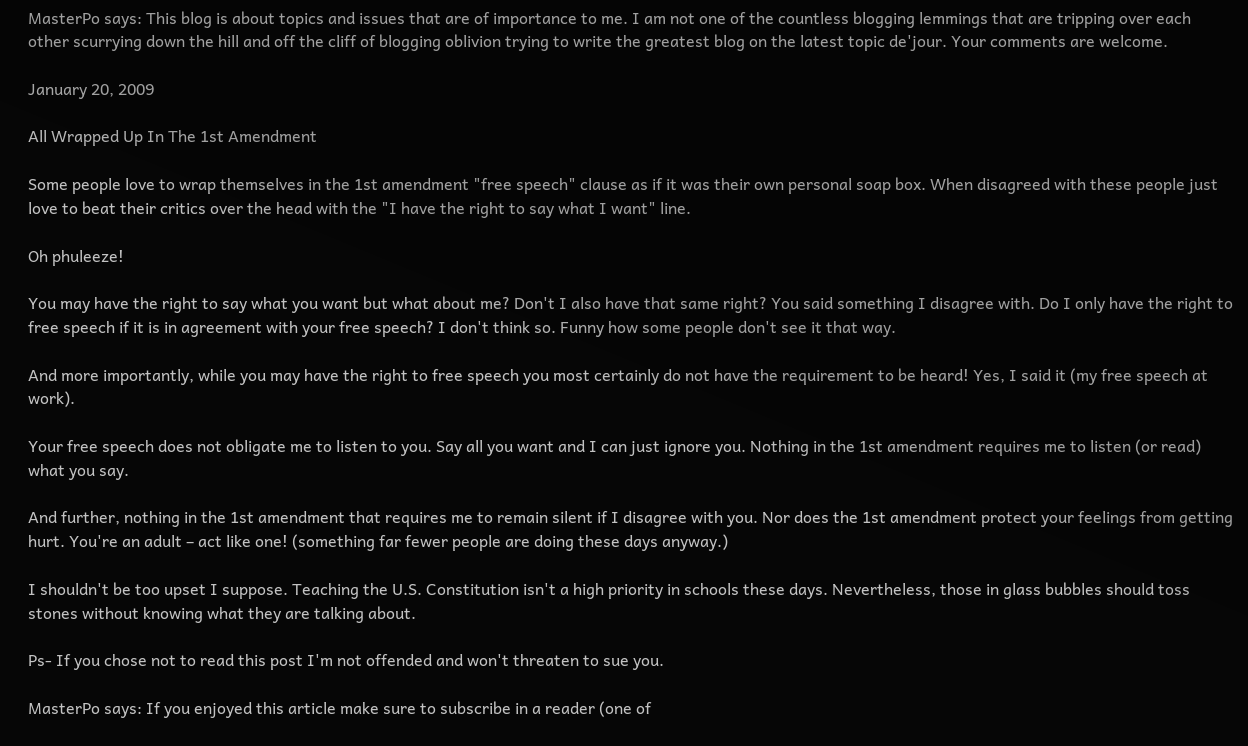MasterPo says: This blog is about topics and issues that are of importance to me. I am not one of the countless blogging lemmings that are tripping over each other scurrying down the hill and off the cliff of blogging oblivion trying to write the greatest blog on the latest topic de'jour. Your comments are welcome.

January 20, 2009

All Wrapped Up In The 1st Amendment

Some people love to wrap themselves in the 1st amendment "free speech" clause as if it was their own personal soap box. When disagreed with these people just love to beat their critics over the head with the "I have the right to say what I want" line.

Oh phuleeze!

You may have the right to say what you want but what about me? Don't I also have that same right? You said something I disagree with. Do I only have the right to free speech if it is in agreement with your free speech? I don't think so. Funny how some people don't see it that way.

And more importantly, while you may have the right to free speech you most certainly do not have the requirement to be heard! Yes, I said it (my free speech at work).

Your free speech does not obligate me to listen to you. Say all you want and I can just ignore you. Nothing in the 1st amendment requires me to listen (or read) what you say.

And further, nothing in the 1st amendment that requires me to remain silent if I disagree with you. Nor does the 1st amendment protect your feelings from getting hurt. You're an adult – act like one! (something far fewer people are doing these days anyway.)

I shouldn't be too upset I suppose. Teaching the U.S. Constitution isn't a high priority in schools these days. Nevertheless, those in glass bubbles should toss stones without knowing what they are talking about.

Ps- If you chose not to read this post I'm not offended and won't threaten to sue you.

MasterPo says: If you enjoyed this article make sure to subscribe in a reader (one of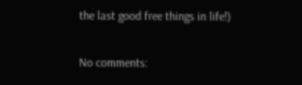the last good free things in life!)

No comments: